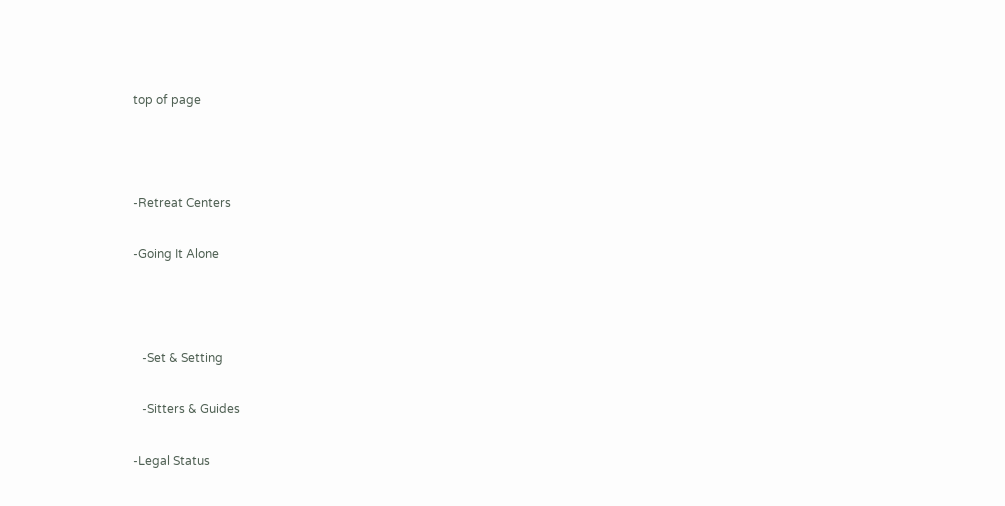top of page



-Retreat Centers

-Going It Alone



   -Set & Setting

   -Sitters & Guides

-Legal Status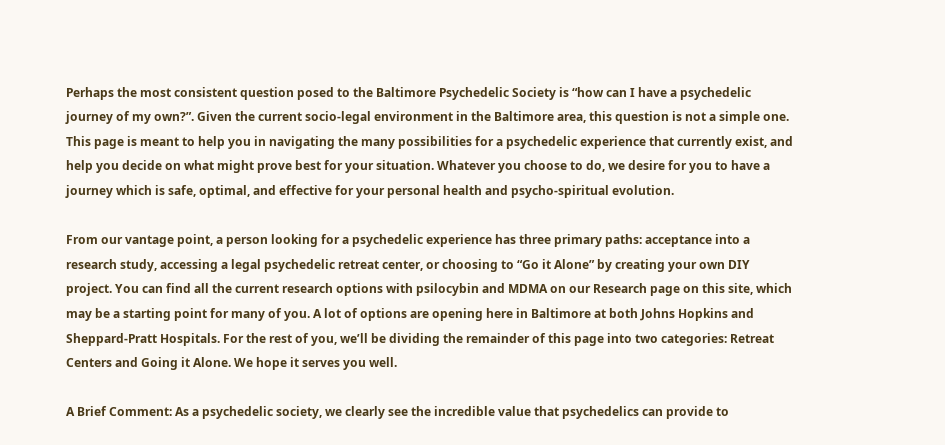Perhaps the most consistent question posed to the Baltimore Psychedelic Society is “how can I have a psychedelic journey of my own?”. Given the current socio-legal environment in the Baltimore area, this question is not a simple one. This page is meant to help you in navigating the many possibilities for a psychedelic experience that currently exist, and help you decide on what might prove best for your situation. Whatever you choose to do, we desire for you to have a journey which is safe, optimal, and effective for your personal health and psycho-spiritual evolution.

From our vantage point, a person looking for a psychedelic experience has three primary paths: acceptance into a research study, accessing a legal psychedelic retreat center, or choosing to “Go it Alone” by creating your own DIY project. You can find all the current research options with psilocybin and MDMA on our Research page on this site, which may be a starting point for many of you. A lot of options are opening here in Baltimore at both Johns Hopkins and Sheppard-Pratt Hospitals. For the rest of you, we’ll be dividing the remainder of this page into two categories: Retreat Centers and Going it Alone. We hope it serves you well.

A Brief Comment: As a psychedelic society, we clearly see the incredible value that psychedelics can provide to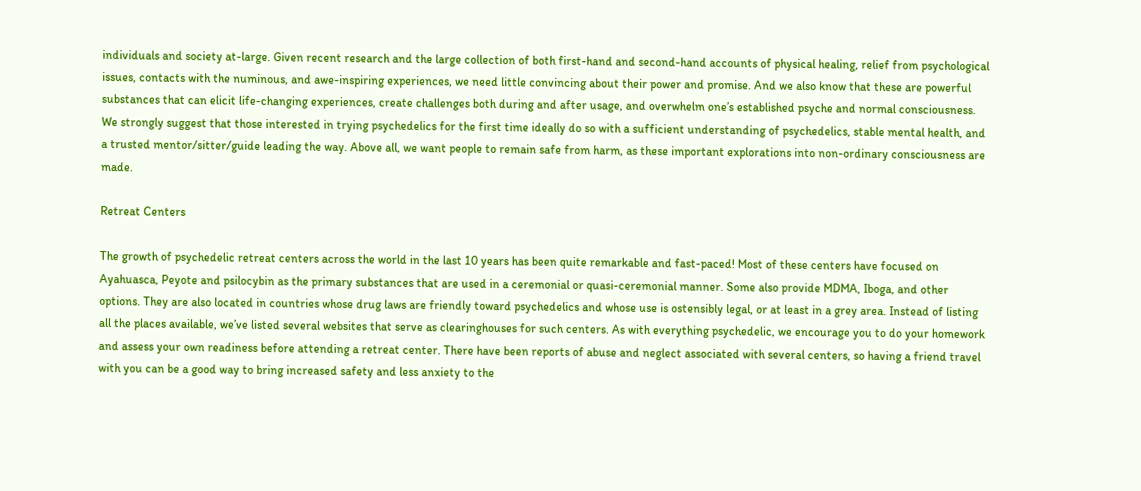individuals and society at-large. Given recent research and the large collection of both first-hand and second-hand accounts of physical healing, relief from psychological issues, contacts with the numinous, and awe-inspiring experiences, we need little convincing about their power and promise. And we also know that these are powerful substances that can elicit life-changing experiences, create challenges both during and after usage, and overwhelm one’s established psyche and normal consciousness. We strongly suggest that those interested in trying psychedelics for the first time ideally do so with a sufficient understanding of psychedelics, stable mental health, and a trusted mentor/sitter/guide leading the way. Above all, we want people to remain safe from harm, as these important explorations into non-ordinary consciousness are made.

Retreat Centers

The growth of psychedelic retreat centers across the world in the last 10 years has been quite remarkable and fast-paced! Most of these centers have focused on Ayahuasca, Peyote and psilocybin as the primary substances that are used in a ceremonial or quasi-ceremonial manner. Some also provide MDMA, Iboga, and other options. They are also located in countries whose drug laws are friendly toward psychedelics and whose use is ostensibly legal, or at least in a grey area. Instead of listing all the places available, we’ve listed several websites that serve as clearinghouses for such centers. As with everything psychedelic, we encourage you to do your homework and assess your own readiness before attending a retreat center. There have been reports of abuse and neglect associated with several centers, so having a friend travel with you can be a good way to bring increased safety and less anxiety to the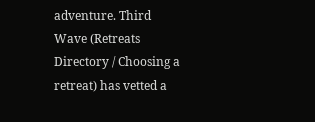adventure. Third Wave (Retreats Directory / Choosing a retreat) has vetted a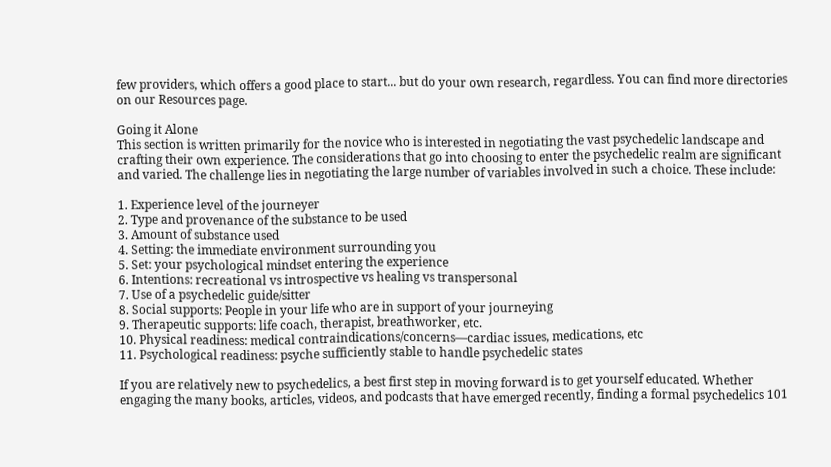few providers, which offers a good place to start... but do your own research, regardless. You can find more directories on our Resources page.

Going it Alone
This section is written primarily for the novice who is interested in negotiating the vast psychedelic landscape and crafting their own experience. The considerations that go into choosing to enter the psychedelic realm are significant and varied. The challenge lies in negotiating the large number of variables involved in such a choice. These include:

1. Experience level of the journeyer
2. Type and provenance of the substance to be used
3. Amount of substance used
4. Setting: the immediate environment surrounding you
5. Set: your psychological mindset entering the experience
6. Intentions: recreational vs introspective vs healing vs transpersonal
7. Use of a psychedelic guide/sitter
8. Social supports: People in your life who are in support of your journeying
9. Therapeutic supports: life coach, therapist, breathworker, etc.
10. Physical readiness: medical contraindications/concerns—cardiac issues, medications, etc
11. Psychological readiness: psyche sufficiently stable to handle psychedelic states

If you are relatively new to psychedelics, a best first step in moving forward is to get yourself educated. Whether engaging the many books, articles, videos, and podcasts that have emerged recently, finding a formal psychedelics 101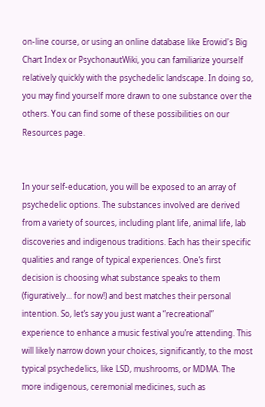on-line course, or using an online database like Erowid's Big Chart Index or PsychonautWiki, you can familiarize yourself relatively quickly with the psychedelic landscape. In doing so, you may find yourself more drawn to one substance over the others. You can find some of these possibilities on our Resources page.


In your self-education, you will be exposed to an array of psychedelic options. The substances involved are derived from a variety of sources, including plant life, animal life, lab discoveries and indigenous traditions. Each has their specific qualities and range of typical experiences. One’s first decision is choosing what substance speaks to them (figuratively... for now!) and best matches their personal intention. So, let’s say you just want a “recreational” experience to enhance a music festival you’re attending. This will likely narrow down your choices, significantly, to the most typical psychedelics, like LSD, mushrooms, or MDMA. The more indigenous, ceremonial medicines, such as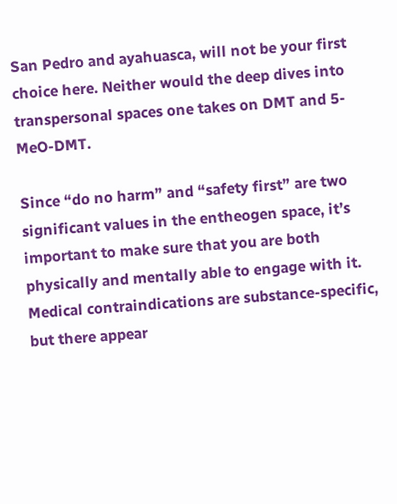San Pedro and ayahuasca, will not be your first choice here. Neither would the deep dives into transpersonal spaces one takes on DMT and 5-MeO-DMT.

Since “do no harm” and “safety first” are two significant values in the entheogen space, it’s important to make sure that you are both physically and mentally able to engage with it. Medical contraindications are substance-specific, but there appear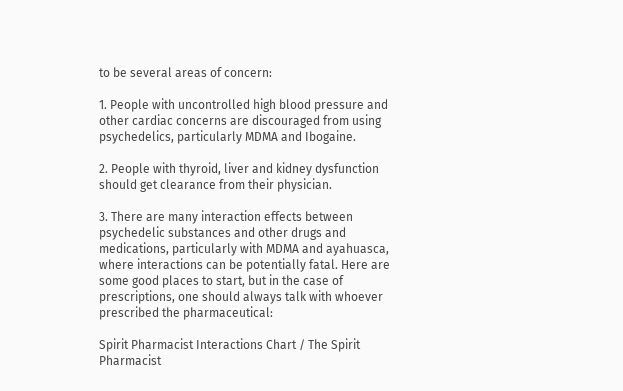to be several areas of concern:

1. People with uncontrolled high blood pressure and other cardiac concerns are discouraged from using
psychedelics, particularly MDMA and Ibogaine.

2. People with thyroid, liver and kidney dysfunction should get clearance from their physician.

3. There are many interaction effects between psychedelic substances and other drugs and medications, particularly with MDMA and ayahuasca, where interactions can be potentially fatal. Here are some good places to start, but in the case of prescriptions, one should always talk with whoever prescribed the pharmaceutical:

Spirit Pharmacist Interactions Chart / The Spirit Pharmacist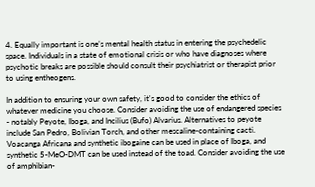4. Equally important is one’s mental health status in entering the psychedelic space. Individuals in a state of emotional crisis or who have diagnoses where psychotic breaks are possible should consult their psychiatrist or therapist prior to using entheogens.

In addition to ensuring your own safety, it's good to consider the ethics of whatever medicine you choose. Consider avoiding the use of endangered species - notably Peyote, Iboga, and Incilius (Bufo) Alvarius. Alternatives to peyote include San Pedro, Bolivian Torch, and other mescaline-containing cacti. Voacanga Africana and synthetic ibogaine can be used in place of Iboga, and synthetic 5-MeO-DMT can be used instead of the toad. Consider avoiding the use of amphibian-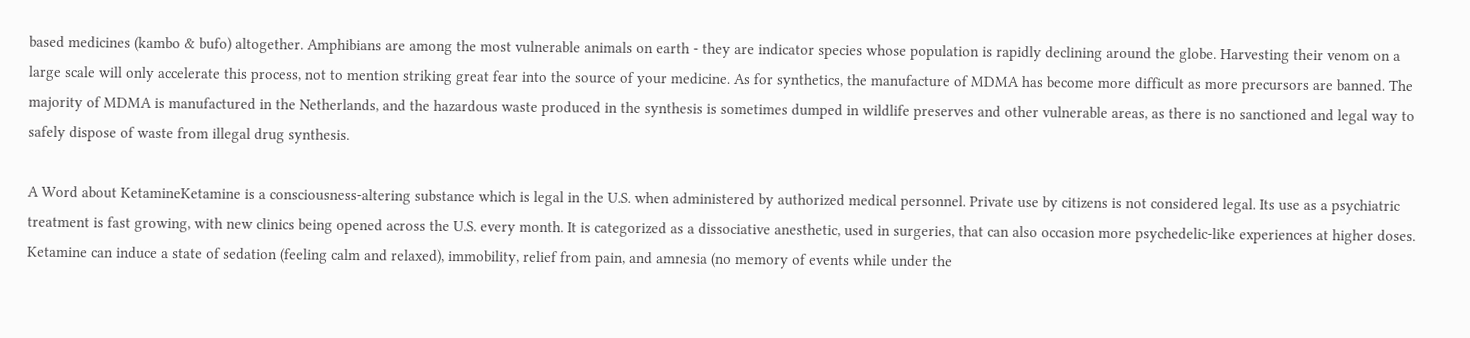based medicines (kambo & bufo) altogether. Amphibians are among the most vulnerable animals on earth - they are indicator species whose population is rapidly declining around the globe. Harvesting their venom on a large scale will only accelerate this process, not to mention striking great fear into the source of your medicine. As for synthetics, the manufacture of MDMA has become more difficult as more precursors are banned. The majority of MDMA is manufactured in the Netherlands, and the hazardous waste produced in the synthesis is sometimes dumped in wildlife preserves and other vulnerable areas, as there is no sanctioned and legal way to safely dispose of waste from illegal drug synthesis.

A Word about KetamineKetamine is a consciousness-altering substance which is legal in the U.S. when administered by authorized medical personnel. Private use by citizens is not considered legal. Its use as a psychiatric treatment is fast growing, with new clinics being opened across the U.S. every month. It is categorized as a dissociative anesthetic, used in surgeries, that can also occasion more psychedelic-like experiences at higher doses.
Ketamine can induce a state of sedation (feeling calm and relaxed), immobility, relief from pain, and amnesia (no memory of events while under the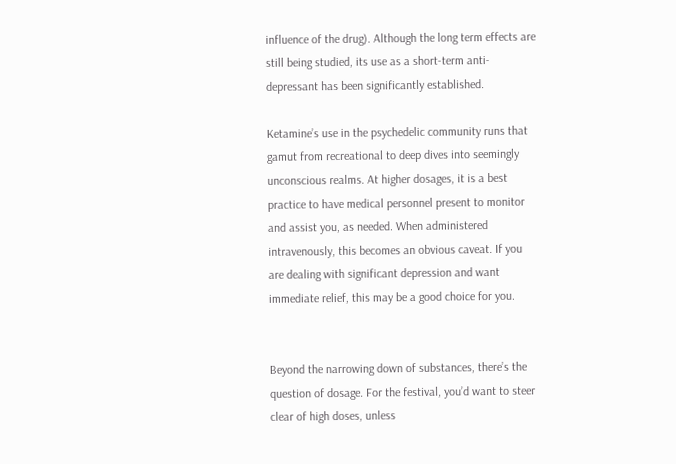influence of the drug). Although the long term effects are still being studied, its use as a short-term anti-depressant has been significantly established.

Ketamine’s use in the psychedelic community runs that gamut from recreational to deep dives into seemingly unconscious realms. At higher dosages, it is a best practice to have medical personnel present to monitor and assist you, as needed. When administered intravenously, this becomes an obvious caveat. If you are dealing with significant depression and want immediate relief, this may be a good choice for you.


Beyond the narrowing down of substances, there’s the question of dosage. For the festival, you’d want to steer clear of high doses, unless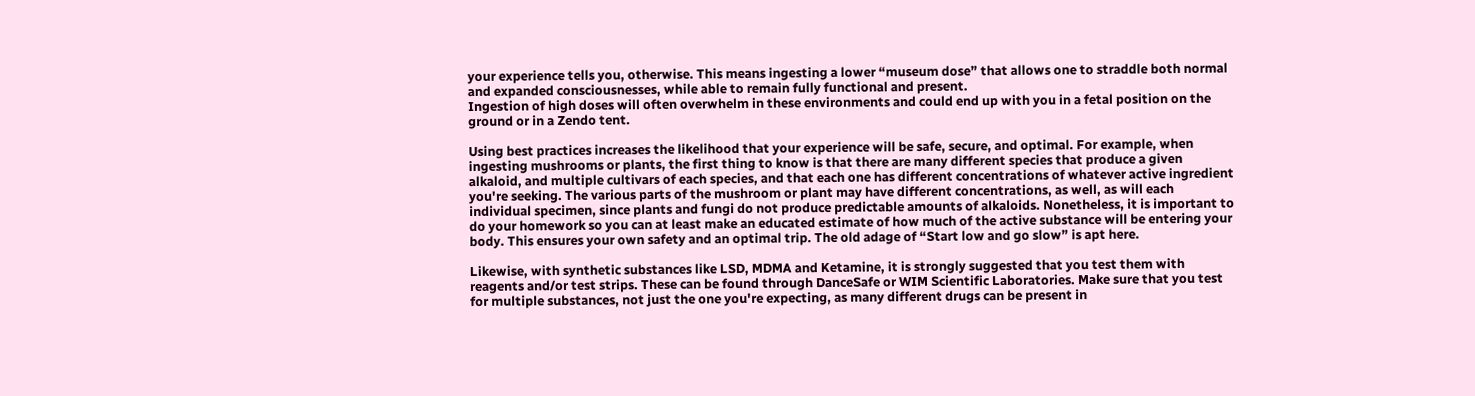your experience tells you, otherwise. This means ingesting a lower “museum dose” that allows one to straddle both normal and expanded consciousnesses, while able to remain fully functional and present.
Ingestion of high doses will often overwhelm in these environments and could end up with you in a fetal position on the ground or in a Zendo tent.

Using best practices increases the likelihood that your experience will be safe, secure, and optimal. For example, when ingesting mushrooms or plants, the first thing to know is that there are many different species that produce a given alkaloid, and multiple cultivars of each species, and that each one has different concentrations of whatever active ingredient you're seeking. The various parts of the mushroom or plant may have different concentrations, as well, as will each individual specimen, since plants and fungi do not produce predictable amounts of alkaloids. Nonetheless, it is important to do your homework so you can at least make an educated estimate of how much of the active substance will be entering your body. This ensures your own safety and an optimal trip. The old adage of “Start low and go slow” is apt here.

Likewise, with synthetic substances like LSD, MDMA and Ketamine, it is strongly suggested that you test them with reagents and/or test strips. These can be found through DanceSafe or WIM Scientific Laboratories. Make sure that you test for multiple substances, not just the one you're expecting, as many different drugs can be present in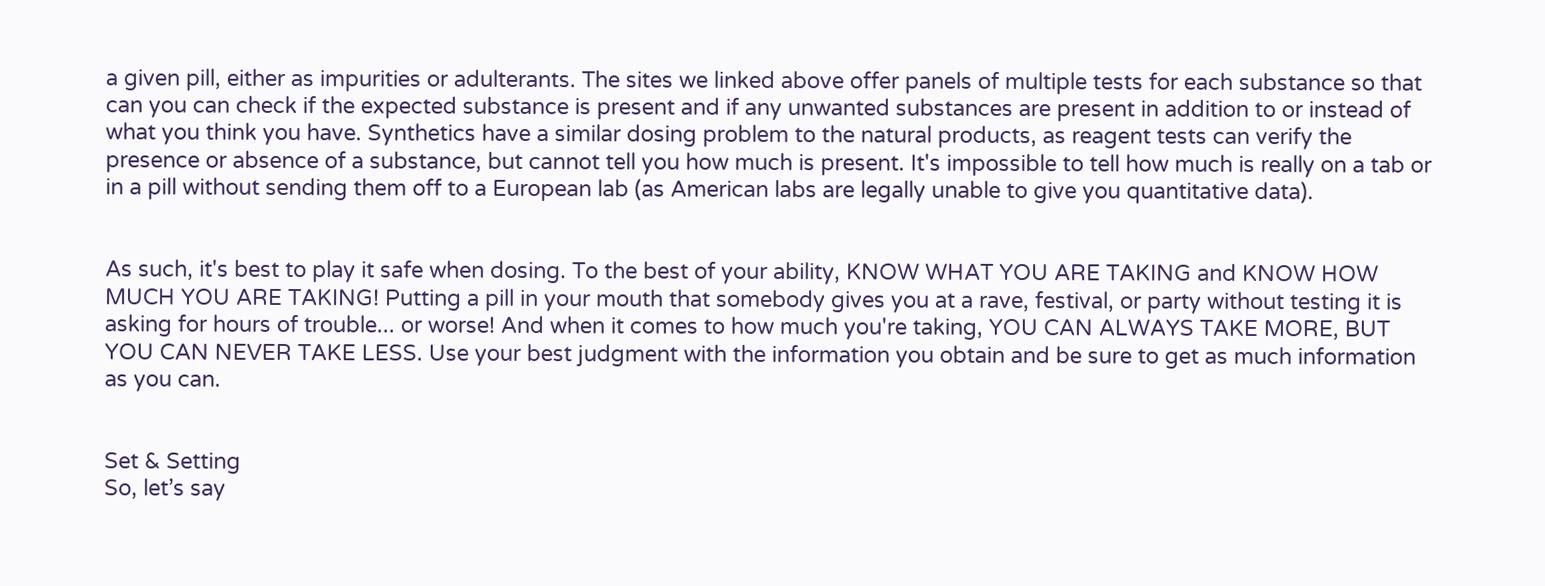a given pill, either as impurities or adulterants. The sites we linked above offer panels of multiple tests for each substance so that can you can check if the expected substance is present and if any unwanted substances are present in addition to or instead of what you think you have. Synthetics have a similar dosing problem to the natural products, as reagent tests can verify the presence or absence of a substance, but cannot tell you how much is present. It's impossible to tell how much is really on a tab or in a pill without sending them off to a European lab (as American labs are legally unable to give you quantitative data).


As such, it's best to play it safe when dosing. To the best of your ability, KNOW WHAT YOU ARE TAKING and KNOW HOW MUCH YOU ARE TAKING! Putting a pill in your mouth that somebody gives you at a rave, festival, or party without testing it is asking for hours of trouble... or worse! And when it comes to how much you're taking, YOU CAN ALWAYS TAKE MORE, BUT YOU CAN NEVER TAKE LESS. Use your best judgment with the information you obtain and be sure to get as much information as you can.


Set & Setting
So, let’s say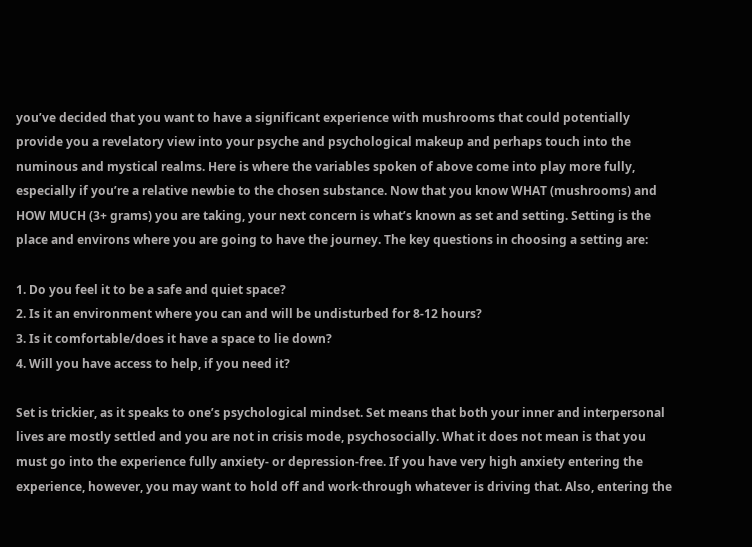you’ve decided that you want to have a significant experience with mushrooms that could potentially provide you a revelatory view into your psyche and psychological makeup and perhaps touch into the numinous and mystical realms. Here is where the variables spoken of above come into play more fully, especially if you’re a relative newbie to the chosen substance. Now that you know WHAT (mushrooms) and HOW MUCH (3+ grams) you are taking, your next concern is what’s known as set and setting. Setting is the place and environs where you are going to have the journey. The key questions in choosing a setting are:

1. Do you feel it to be a safe and quiet space?
2. Is it an environment where you can and will be undisturbed for 8-12 hours?
3. Is it comfortable/does it have a space to lie down?
4. Will you have access to help, if you need it?

Set is trickier, as it speaks to one’s psychological mindset. Set means that both your inner and interpersonal lives are mostly settled and you are not in crisis mode, psychosocially. What it does not mean is that you must go into the experience fully anxiety- or depression-free. If you have very high anxiety entering the experience, however, you may want to hold off and work-through whatever is driving that. Also, entering the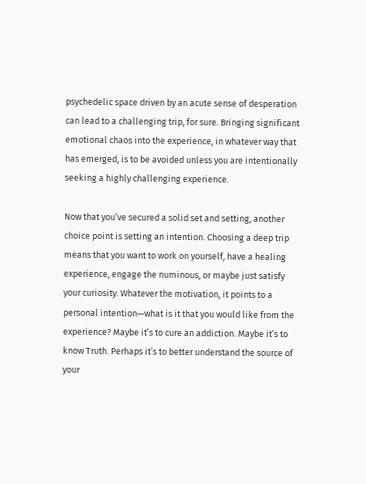psychedelic space driven by an acute sense of desperation can lead to a challenging trip, for sure. Bringing significant emotional chaos into the experience, in whatever way that has emerged, is to be avoided unless you are intentionally seeking a highly challenging experience.

Now that you’ve secured a solid set and setting, another choice point is setting an intention. Choosing a deep trip means that you want to work on yourself, have a healing experience, engage the numinous, or maybe just satisfy your curiosity. Whatever the motivation, it points to a personal intention—what is it that you would like from the experience? Maybe it’s to cure an addiction. Maybe it’s to know Truth. Perhaps it’s to better understand the source of your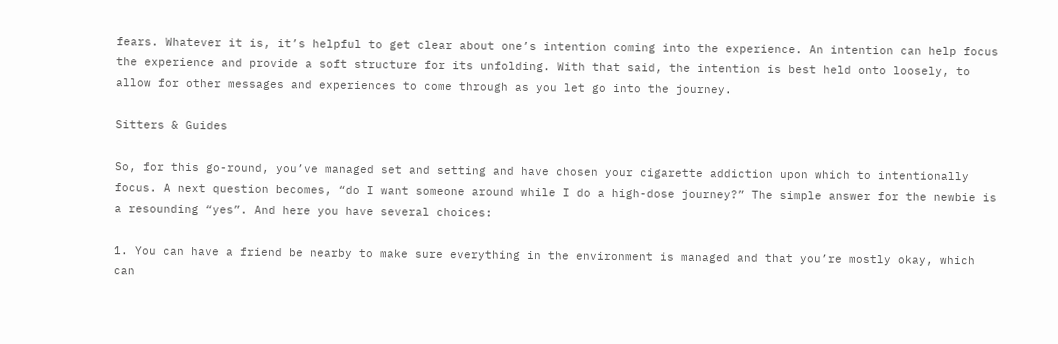fears. Whatever it is, it’s helpful to get clear about one’s intention coming into the experience. An intention can help focus the experience and provide a soft structure for its unfolding. With that said, the intention is best held onto loosely, to allow for other messages and experiences to come through as you let go into the journey.

Sitters & Guides

So, for this go-round, you’ve managed set and setting and have chosen your cigarette addiction upon which to intentionally focus. A next question becomes, “do I want someone around while I do a high-dose journey?” The simple answer for the newbie is a resounding “yes”. And here you have several choices:

1. You can have a friend be nearby to make sure everything in the environment is managed and that you’re mostly okay, which can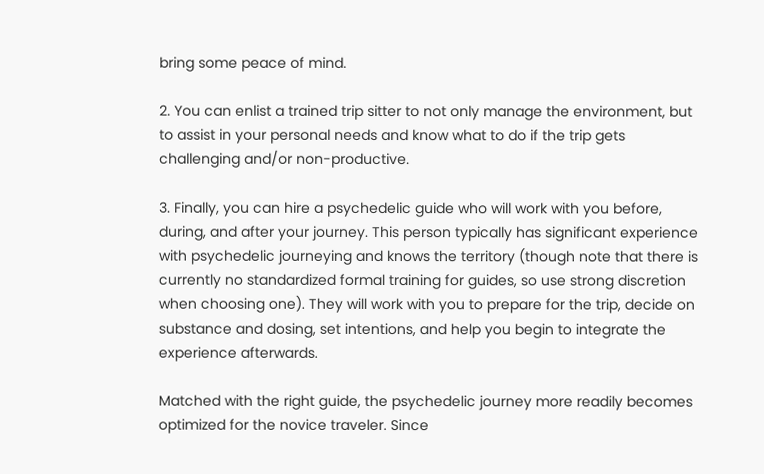bring some peace of mind.

2. You can enlist a trained trip sitter to not only manage the environment, but to assist in your personal needs and know what to do if the trip gets challenging and/or non-productive.

3. Finally, you can hire a psychedelic guide who will work with you before, during, and after your journey. This person typically has significant experience with psychedelic journeying and knows the territory (though note that there is currently no standardized formal training for guides, so use strong discretion when choosing one). They will work with you to prepare for the trip, decide on substance and dosing, set intentions, and help you begin to integrate the experience afterwards.

Matched with the right guide, the psychedelic journey more readily becomes optimized for the novice traveler. Since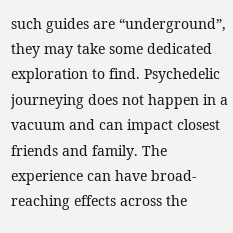such guides are “underground”, they may take some dedicated exploration to find. Psychedelic journeying does not happen in a vacuum and can impact closest friends and family. The experience can have broad-reaching effects across the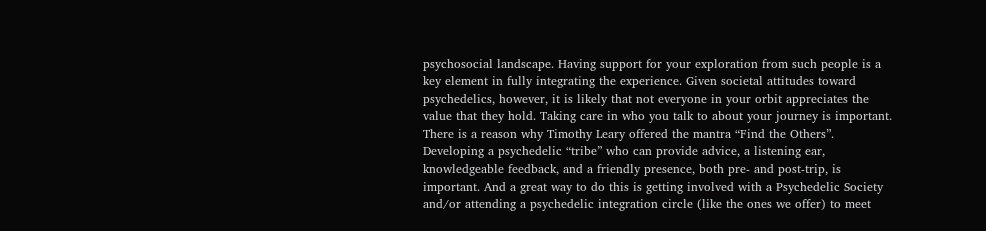psychosocial landscape. Having support for your exploration from such people is a key element in fully integrating the experience. Given societal attitudes toward psychedelics, however, it is likely that not everyone in your orbit appreciates the value that they hold. Taking care in who you talk to about your journey is important. There is a reason why Timothy Leary offered the mantra “Find the Others”. Developing a psychedelic “tribe” who can provide advice, a listening ear, knowledgeable feedback, and a friendly presence, both pre- and post-trip, is  important. And a great way to do this is getting involved with a Psychedelic Society and/or attending a psychedelic integration circle (like the ones we offer) to meet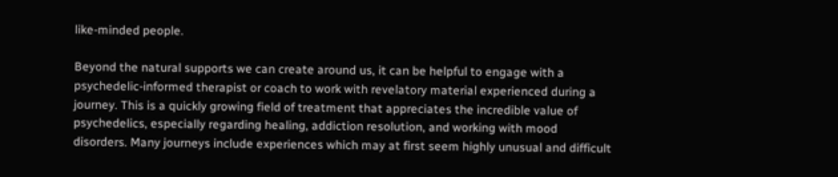like-minded people.

Beyond the natural supports we can create around us, it can be helpful to engage with a psychedelic-informed therapist or coach to work with revelatory material experienced during a journey. This is a quickly growing field of treatment that appreciates the incredible value of psychedelics, especially regarding healing, addiction resolution, and working with mood disorders. Many journeys include experiences which may at first seem highly unusual and difficult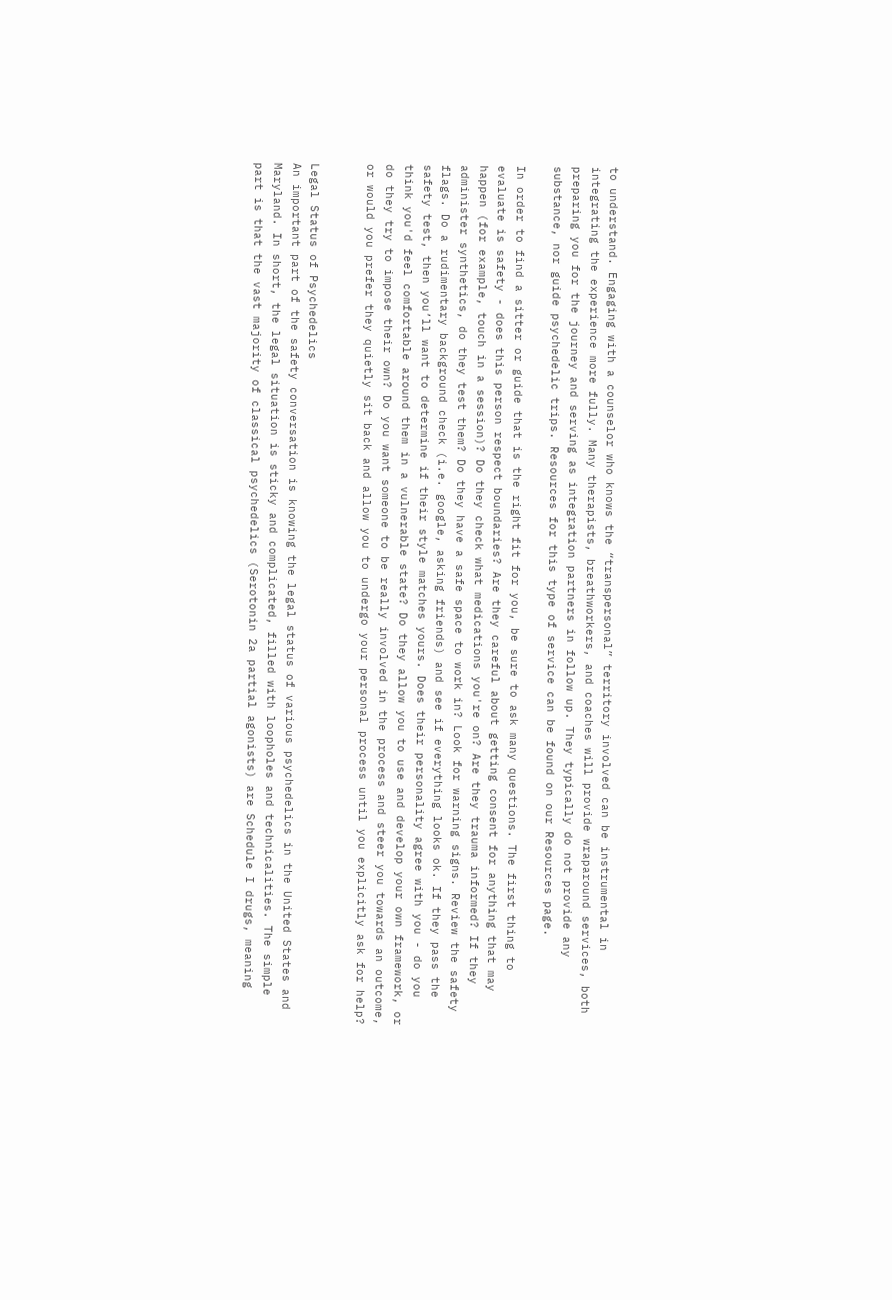to understand. Engaging with a counselor who knows the “transpersonal” territory involved can be instrumental in integrating the experience more fully. Many therapists, breathworkers, and coaches will provide wraparound services, both preparing you for the journey and serving as integration partners in follow up. They typically do not provide any substance, nor guide psychedelic trips. Resources for this type of service can be found on our Resources page.

In order to find a sitter or guide that is the right fit for you, be sure to ask many questions. The first thing to evaluate is safety - does this person respect boundaries? Are they careful about getting consent for anything that may happen (for example, touch in a session)? Do they check what medications you're on? Are they trauma informed? If they administer synthetics, do they test them? Do they have a safe space to work in? Look for warning signs. Review the safety flags. Do a rudimentary background check (i.e. google, asking friends) and see if everything looks ok. If they pass the safety test, then you’ll want to determine if their style matches yours. Does their personality agree with you - do you think you'd feel comfortable around them in a vulnerable state? Do they allow you to use and develop your own framework, or do they try to impose their own? Do you want someone to be really involved in the process and steer you towards an outcome, or would you prefer they quietly sit back and allow you to undergo your personal process until you explicitly ask for help?


Legal Status of Psychedelics
An important part of the safety conversation is knowing the legal status of various psychedelics in the United States and Maryland. In short, the legal situation is sticky and complicated, filled with loopholes and technicalities. The simple part is that the vast majority of classical psychedelics (Serotonin 2a partial agonists) are Schedule I drugs, meaning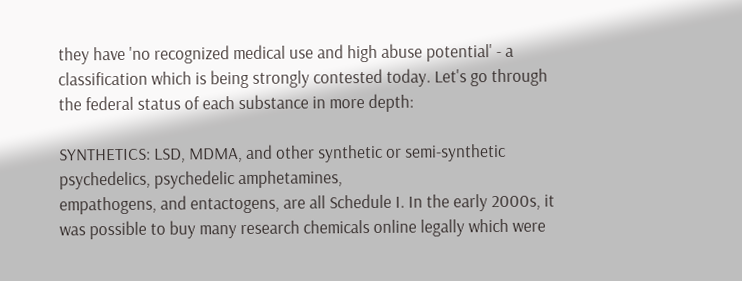they have 'no recognized medical use and high abuse potential' - a classification which is being strongly contested today. Let's go through the federal status of each substance in more depth:

SYNTHETICS: LSD, MDMA, and other synthetic or semi-synthetic psychedelics, psychedelic amphetamines,
empathogens, and entactogens, are all Schedule I. In the early 2000s, it was possible to buy many research chemicals online legally which were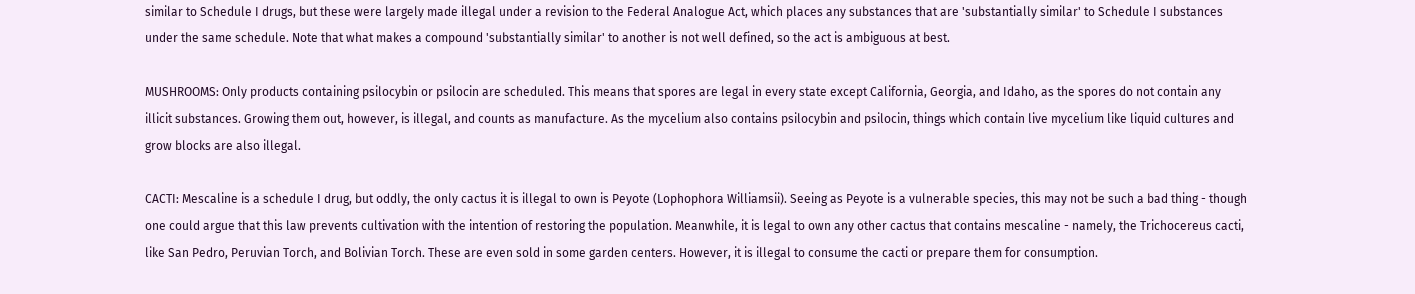similar to Schedule I drugs, but these were largely made illegal under a revision to the Federal Analogue Act, which places any substances that are 'substantially similar' to Schedule I substances under the same schedule. Note that what makes a compound 'substantially similar' to another is not well defined, so the act is ambiguous at best.

MUSHROOMS: Only products containing psilocybin or psilocin are scheduled. This means that spores are legal in every state except California, Georgia, and Idaho, as the spores do not contain any illicit substances. Growing them out, however, is illegal, and counts as manufacture. As the mycelium also contains psilocybin and psilocin, things which contain live mycelium like liquid cultures and grow blocks are also illegal.

CACTI: Mescaline is a schedule I drug, but oddly, the only cactus it is illegal to own is Peyote (Lophophora Williamsii). Seeing as Peyote is a vulnerable species, this may not be such a bad thing - though one could argue that this law prevents cultivation with the intention of restoring the population. Meanwhile, it is legal to own any other cactus that contains mescaline - namely, the Trichocereus cacti, like San Pedro, Peruvian Torch, and Bolivian Torch. These are even sold in some garden centers. However, it is illegal to consume the cacti or prepare them for consumption.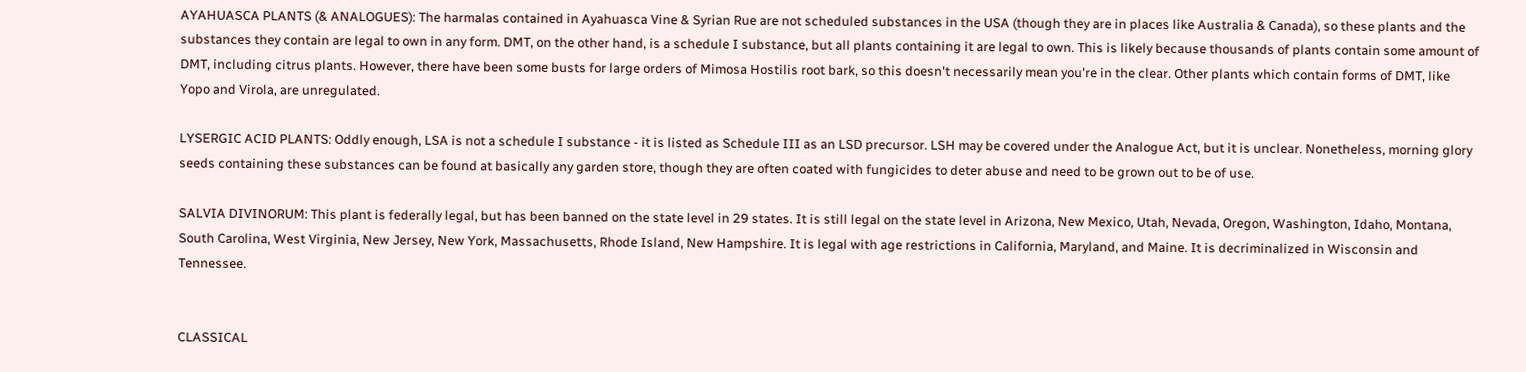AYAHUASCA PLANTS (& ANALOGUES): The harmalas contained in Ayahuasca Vine & Syrian Rue are not scheduled substances in the USA (though they are in places like Australia & Canada), so these plants and the substances they contain are legal to own in any form. DMT, on the other hand, is a schedule I substance, but all plants containing it are legal to own. This is likely because thousands of plants contain some amount of DMT, including citrus plants. However, there have been some busts for large orders of Mimosa Hostilis root bark, so this doesn't necessarily mean you're in the clear. Other plants which contain forms of DMT, like Yopo and Virola, are unregulated.

LYSERGIC ACID PLANTS: Oddly enough, LSA is not a schedule I substance - it is listed as Schedule III as an LSD precursor. LSH may be covered under the Analogue Act, but it is unclear. Nonetheless, morning glory seeds containing these substances can be found at basically any garden store, though they are often coated with fungicides to deter abuse and need to be grown out to be of use.

SALVIA DIVINORUM: This plant is federally legal, but has been banned on the state level in 29 states. It is still legal on the state level in Arizona, New Mexico, Utah, Nevada, Oregon, Washington, Idaho, Montana, South Carolina, West Virginia, New Jersey, New York, Massachusetts, Rhode Island, New Hampshire. It is legal with age restrictions in California, Maryland, and Maine. It is decriminalized in Wisconsin and Tennessee.


CLASSICAL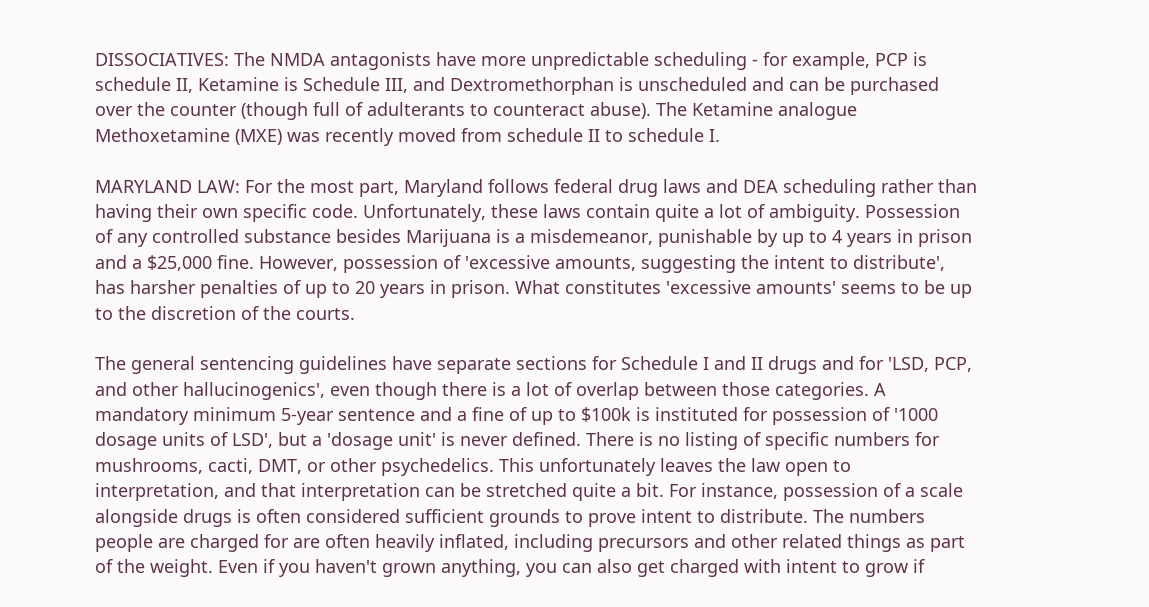DISSOCIATIVES: The NMDA antagonists have more unpredictable scheduling - for example, PCP is schedule II, Ketamine is Schedule III, and Dextromethorphan is unscheduled and can be purchased over the counter (though full of adulterants to counteract abuse). The Ketamine analogue Methoxetamine (MXE) was recently moved from schedule II to schedule I.

MARYLAND LAW: For the most part, Maryland follows federal drug laws and DEA scheduling rather than having their own specific code. Unfortunately, these laws contain quite a lot of ambiguity. Possession of any controlled substance besides Marijuana is a misdemeanor, punishable by up to 4 years in prison and a $25,000 fine. However, possession of 'excessive amounts, suggesting the intent to distribute', has harsher penalties of up to 20 years in prison. What constitutes 'excessive amounts' seems to be up to the discretion of the courts.

The general sentencing guidelines have separate sections for Schedule I and II drugs and for 'LSD, PCP, and other hallucinogenics', even though there is a lot of overlap between those categories. A mandatory minimum 5-year sentence and a fine of up to $100k is instituted for possession of '1000 dosage units of LSD', but a 'dosage unit' is never defined. There is no listing of specific numbers for mushrooms, cacti, DMT, or other psychedelics. This unfortunately leaves the law open to interpretation, and that interpretation can be stretched quite a bit. For instance, possession of a scale alongside drugs is often considered sufficient grounds to prove intent to distribute. The numbers people are charged for are often heavily inflated, including precursors and other related things as part of the weight. Even if you haven't grown anything, you can also get charged with intent to grow if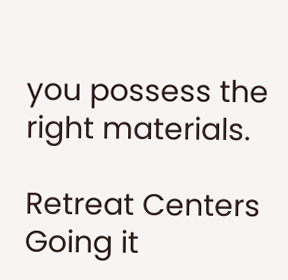you possess the right materials.

Retreat Centers
Going it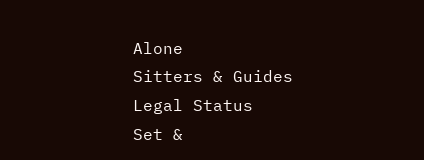Alone
Sitters & Guides
Legal Status
Set &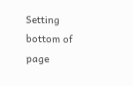Setting
bottom of page